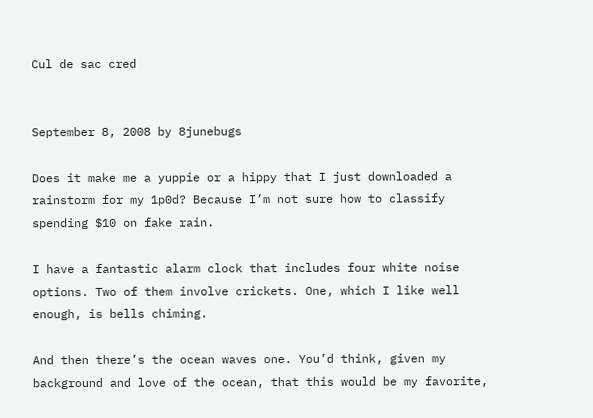Cul de sac cred


September 8, 2008 by 8junebugs

Does it make me a yuppie or a hippy that I just downloaded a rainstorm for my 1p0d? Because I’m not sure how to classify spending $10 on fake rain.

I have a fantastic alarm clock that includes four white noise options. Two of them involve crickets. One, which I like well enough, is bells chiming.

And then there’s the ocean waves one. You’d think, given my background and love of the ocean, that this would be my favorite,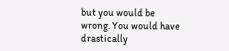but you would be wrong. You would have drastically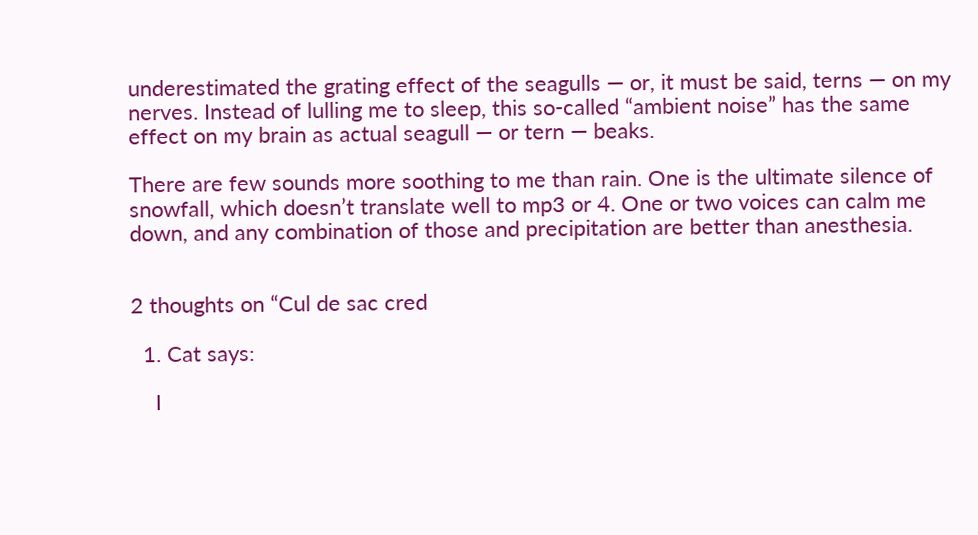underestimated the grating effect of the seagulls — or, it must be said, terns — on my nerves. Instead of lulling me to sleep, this so-called “ambient noise” has the same effect on my brain as actual seagull — or tern — beaks.

There are few sounds more soothing to me than rain. One is the ultimate silence of snowfall, which doesn’t translate well to mp3 or 4. One or two voices can calm me down, and any combination of those and precipitation are better than anesthesia.


2 thoughts on “Cul de sac cred

  1. Cat says:

    I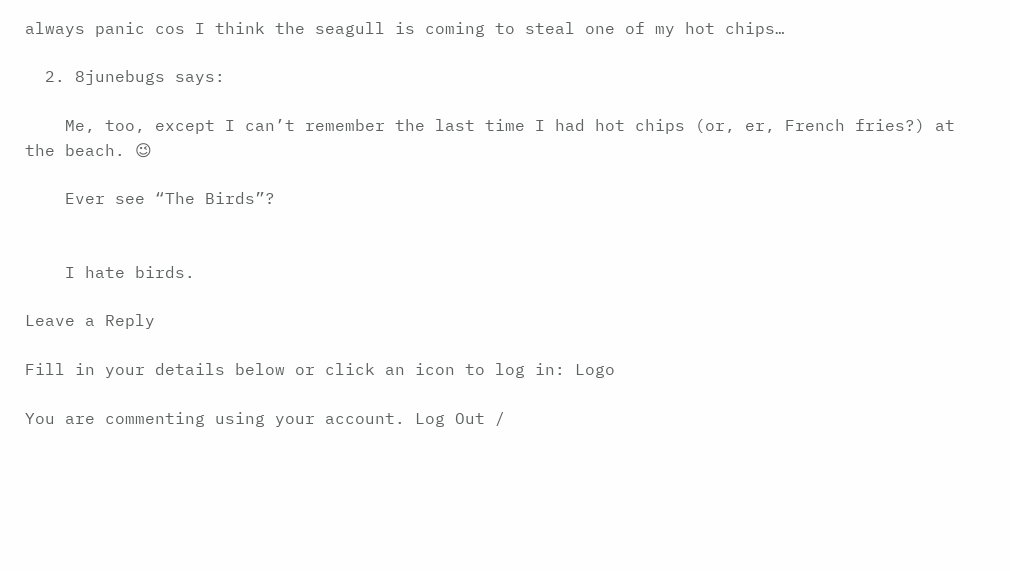always panic cos I think the seagull is coming to steal one of my hot chips…

  2. 8junebugs says:

    Me, too, except I can’t remember the last time I had hot chips (or, er, French fries?) at the beach. 😉

    Ever see “The Birds”?


    I hate birds.

Leave a Reply

Fill in your details below or click an icon to log in: Logo

You are commenting using your account. Log Out /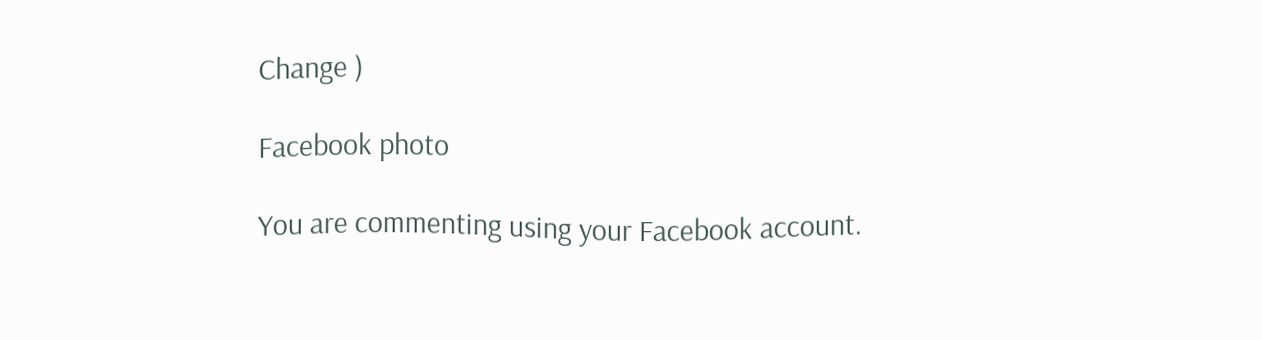Change )

Facebook photo

You are commenting using your Facebook account.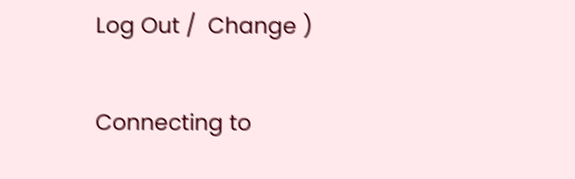Log Out /  Change )

Connecting to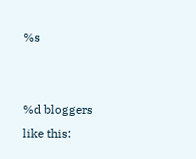%s


%d bloggers like this: